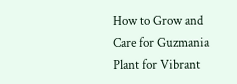How to Grow and Care for Guzmania Plant for Vibrant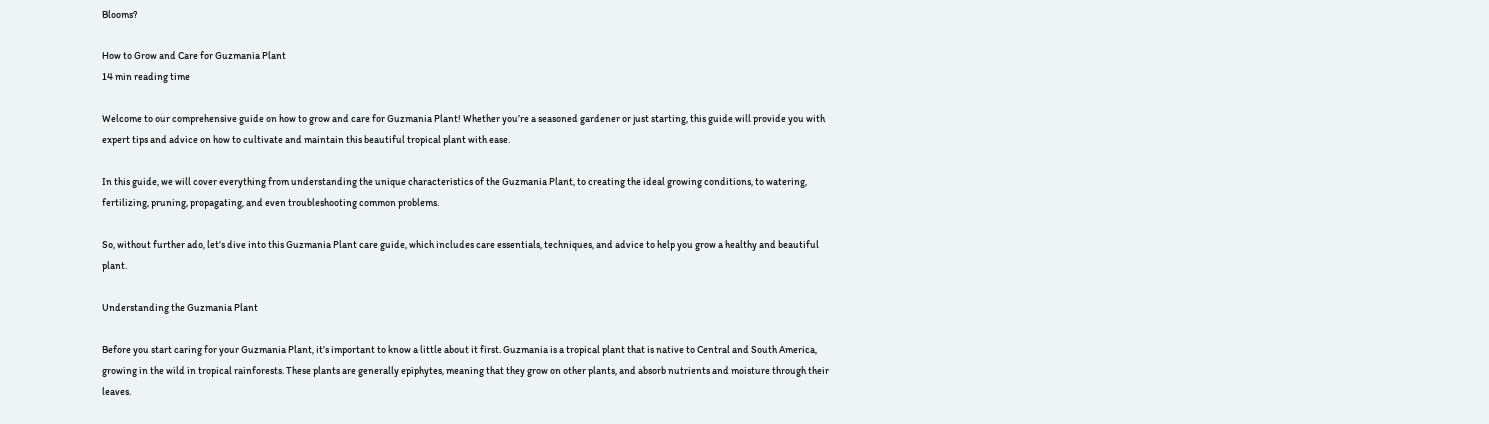Blooms?

How to Grow and Care for Guzmania Plant
14 min reading time

Welcome to our comprehensive guide on how to grow and care for Guzmania Plant! Whether you’re a seasoned gardener or just starting, this guide will provide you with expert tips and advice on how to cultivate and maintain this beautiful tropical plant with ease.

In this guide, we will cover everything from understanding the unique characteristics of the Guzmania Plant, to creating the ideal growing conditions, to watering, fertilizing, pruning, propagating, and even troubleshooting common problems.

So, without further ado, let’s dive into this Guzmania Plant care guide, which includes care essentials, techniques, and advice to help you grow a healthy and beautiful plant.

Understanding the Guzmania Plant

Before you start caring for your Guzmania Plant, it’s important to know a little about it first. Guzmania is a tropical plant that is native to Central and South America, growing in the wild in tropical rainforests. These plants are generally epiphytes, meaning that they grow on other plants, and absorb nutrients and moisture through their leaves.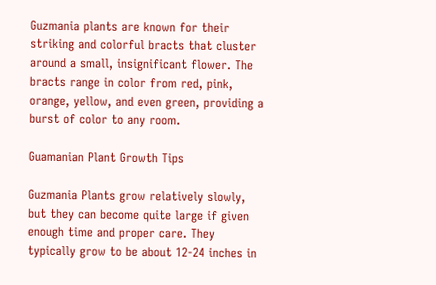Guzmania plants are known for their striking and colorful bracts that cluster around a small, insignificant flower. The bracts range in color from red, pink, orange, yellow, and even green, providing a burst of color to any room.

Guamanian Plant Growth Tips

Guzmania Plants grow relatively slowly, but they can become quite large if given enough time and proper care. They typically grow to be about 12-24 inches in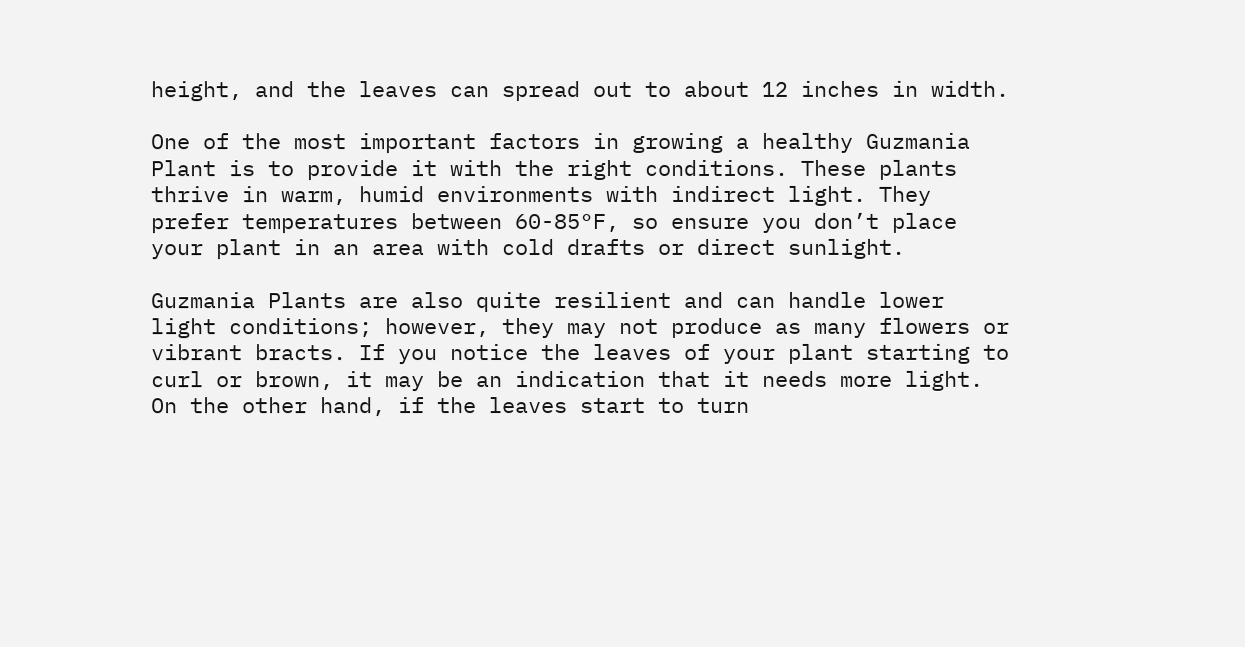height, and the leaves can spread out to about 12 inches in width.

One of the most important factors in growing a healthy Guzmania Plant is to provide it with the right conditions. These plants thrive in warm, humid environments with indirect light. They prefer temperatures between 60-85°F, so ensure you don’t place your plant in an area with cold drafts or direct sunlight.

Guzmania Plants are also quite resilient and can handle lower light conditions; however, they may not produce as many flowers or vibrant bracts. If you notice the leaves of your plant starting to curl or brown, it may be an indication that it needs more light. On the other hand, if the leaves start to turn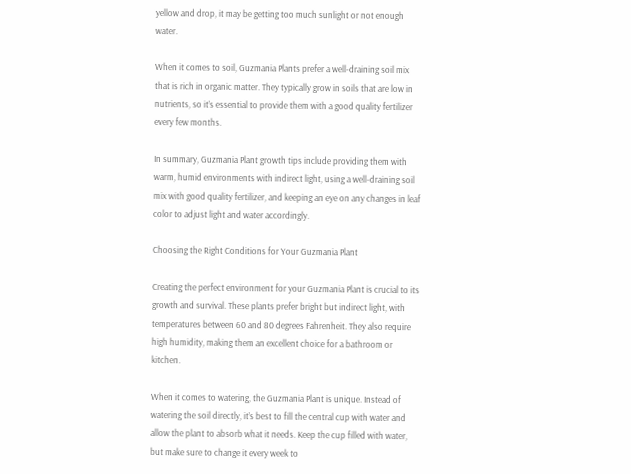yellow and drop, it may be getting too much sunlight or not enough water.

When it comes to soil, Guzmania Plants prefer a well-draining soil mix that is rich in organic matter. They typically grow in soils that are low in nutrients, so it’s essential to provide them with a good quality fertilizer every few months.

In summary, Guzmania Plant growth tips include providing them with warm, humid environments with indirect light, using a well-draining soil mix with good quality fertilizer, and keeping an eye on any changes in leaf color to adjust light and water accordingly.

Choosing the Right Conditions for Your Guzmania Plant

Creating the perfect environment for your Guzmania Plant is crucial to its growth and survival. These plants prefer bright but indirect light, with temperatures between 60 and 80 degrees Fahrenheit. They also require high humidity, making them an excellent choice for a bathroom or kitchen.

When it comes to watering, the Guzmania Plant is unique. Instead of watering the soil directly, it’s best to fill the central cup with water and allow the plant to absorb what it needs. Keep the cup filled with water, but make sure to change it every week to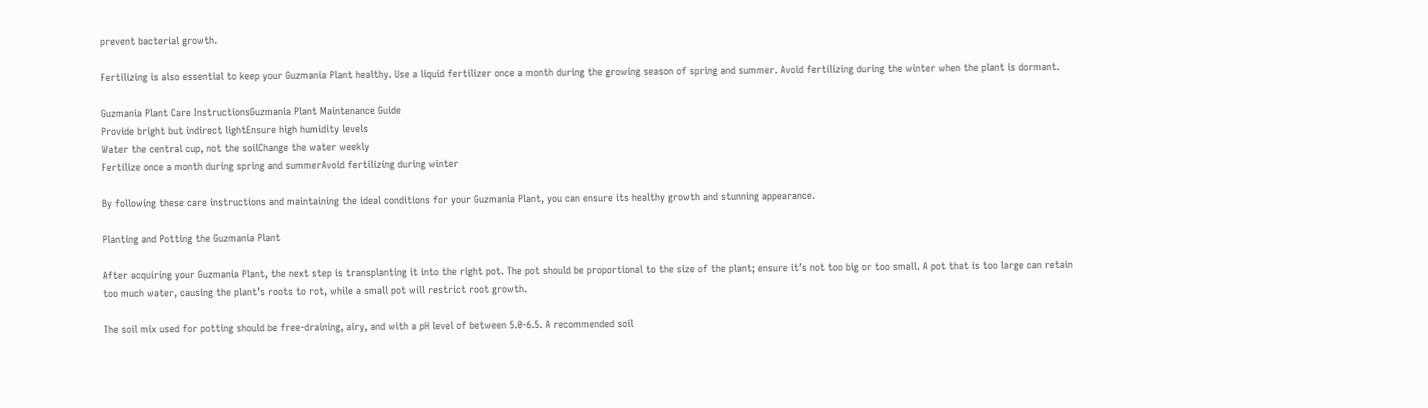prevent bacterial growth.

Fertilizing is also essential to keep your Guzmania Plant healthy. Use a liquid fertilizer once a month during the growing season of spring and summer. Avoid fertilizing during the winter when the plant is dormant.

Guzmania Plant Care InstructionsGuzmania Plant Maintenance Guide
Provide bright but indirect lightEnsure high humidity levels
Water the central cup, not the soilChange the water weekly
Fertilize once a month during spring and summerAvoid fertilizing during winter

By following these care instructions and maintaining the ideal conditions for your Guzmania Plant, you can ensure its healthy growth and stunning appearance.

Planting and Potting the Guzmania Plant

After acquiring your Guzmania Plant, the next step is transplanting it into the right pot. The pot should be proportional to the size of the plant; ensure it’s not too big or too small. A pot that is too large can retain too much water, causing the plant’s roots to rot, while a small pot will restrict root growth.

The soil mix used for potting should be free-draining, airy, and with a pH level of between 5.0-6.5. A recommended soil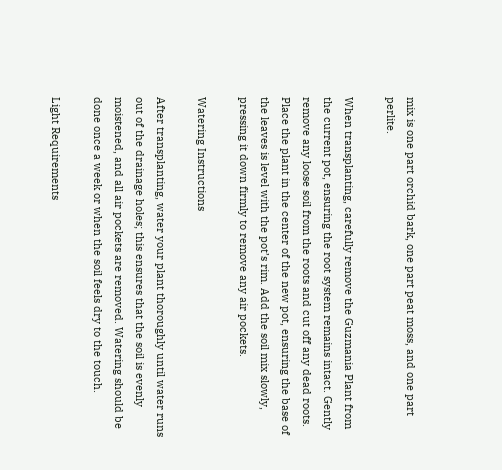mix is one part orchid bark, one part peat moss, and one part perlite.

When transplanting, carefully remove the Guzmania Plant from the current pot, ensuring the root system remains intact. Gently remove any loose soil from the roots and cut off any dead roots. Place the plant in the center of the new pot, ensuring the base of the leaves is level with the pot’s rim. Add the soil mix slowly, pressing it down firmly to remove any air pockets.

Watering Instructions

After transplanting, water your plant thoroughly until water runs out of the drainage holes; this ensures that the soil is evenly moistened, and all air pockets are removed. Watering should be done once a week or when the soil feels dry to the touch.

Light Requirements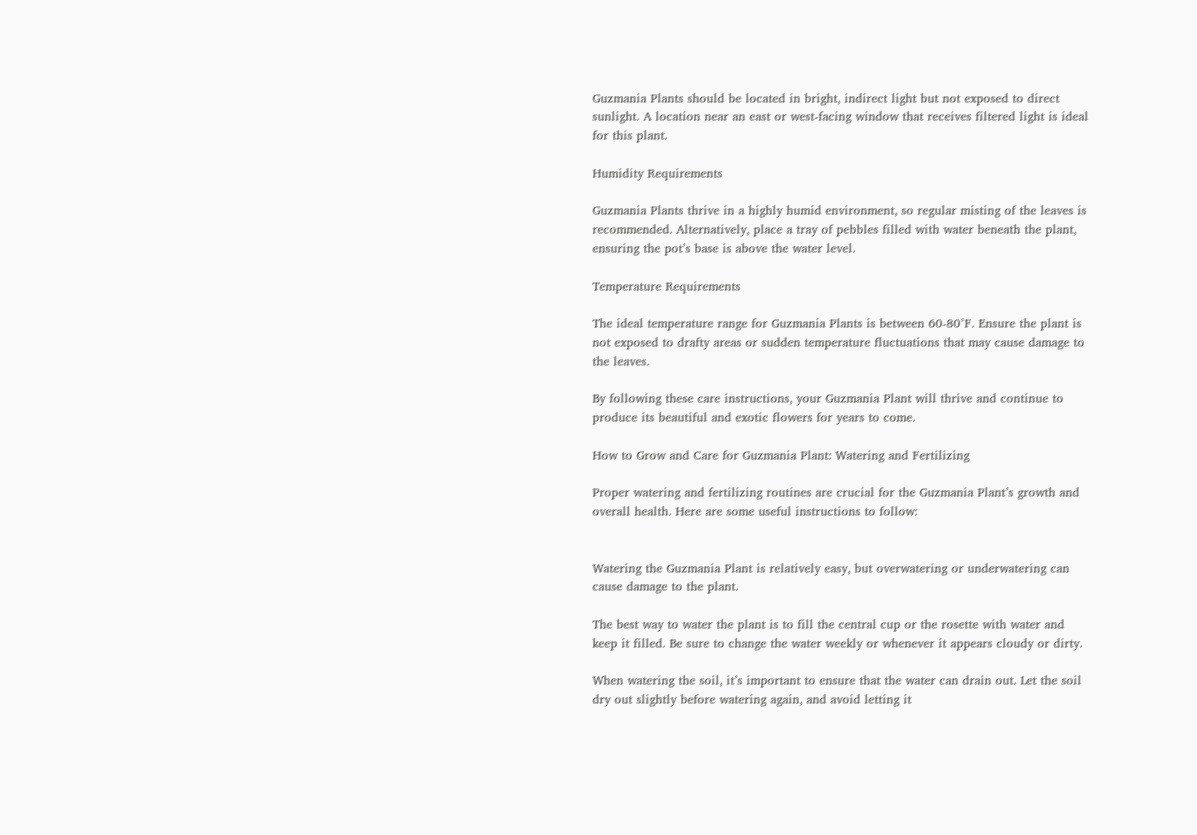Guzmania Plants should be located in bright, indirect light but not exposed to direct sunlight. A location near an east or west-facing window that receives filtered light is ideal for this plant.

Humidity Requirements

Guzmania Plants thrive in a highly humid environment, so regular misting of the leaves is recommended. Alternatively, place a tray of pebbles filled with water beneath the plant, ensuring the pot’s base is above the water level.

Temperature Requirements

The ideal temperature range for Guzmania Plants is between 60-80°F. Ensure the plant is not exposed to drafty areas or sudden temperature fluctuations that may cause damage to the leaves.

By following these care instructions, your Guzmania Plant will thrive and continue to produce its beautiful and exotic flowers for years to come.

How to Grow and Care for Guzmania Plant: Watering and Fertilizing

Proper watering and fertilizing routines are crucial for the Guzmania Plant’s growth and overall health. Here are some useful instructions to follow:


Watering the Guzmania Plant is relatively easy, but overwatering or underwatering can cause damage to the plant.

The best way to water the plant is to fill the central cup or the rosette with water and keep it filled. Be sure to change the water weekly or whenever it appears cloudy or dirty.

When watering the soil, it’s important to ensure that the water can drain out. Let the soil dry out slightly before watering again, and avoid letting it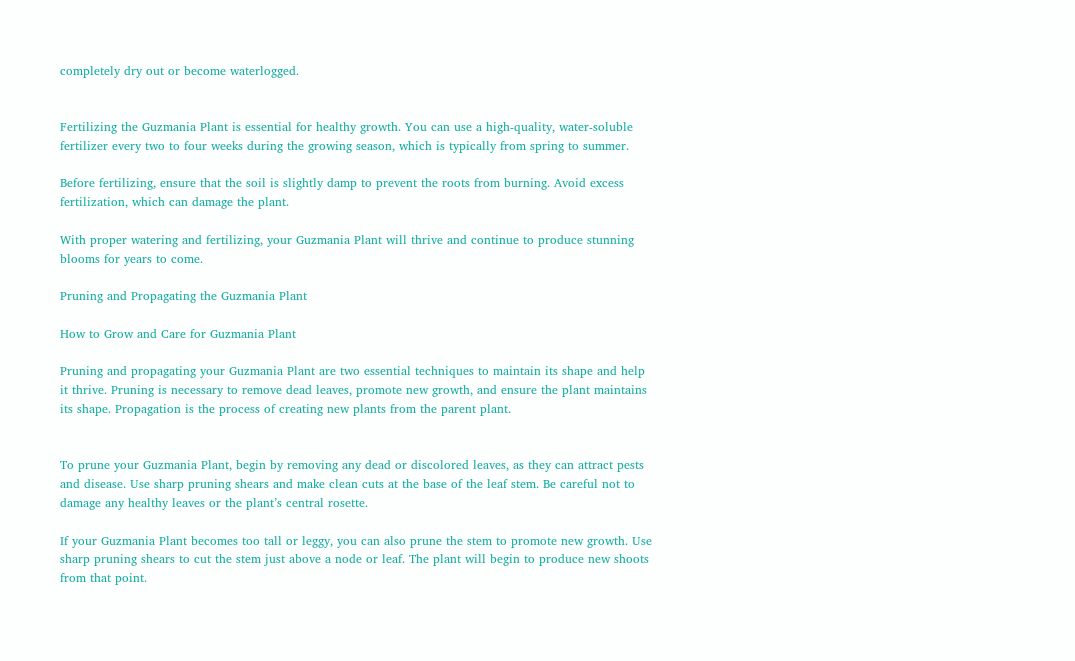completely dry out or become waterlogged.


Fertilizing the Guzmania Plant is essential for healthy growth. You can use a high-quality, water-soluble fertilizer every two to four weeks during the growing season, which is typically from spring to summer.

Before fertilizing, ensure that the soil is slightly damp to prevent the roots from burning. Avoid excess fertilization, which can damage the plant.

With proper watering and fertilizing, your Guzmania Plant will thrive and continue to produce stunning blooms for years to come.

Pruning and Propagating the Guzmania Plant

How to Grow and Care for Guzmania Plant

Pruning and propagating your Guzmania Plant are two essential techniques to maintain its shape and help it thrive. Pruning is necessary to remove dead leaves, promote new growth, and ensure the plant maintains its shape. Propagation is the process of creating new plants from the parent plant.


To prune your Guzmania Plant, begin by removing any dead or discolored leaves, as they can attract pests and disease. Use sharp pruning shears and make clean cuts at the base of the leaf stem. Be careful not to damage any healthy leaves or the plant’s central rosette.

If your Guzmania Plant becomes too tall or leggy, you can also prune the stem to promote new growth. Use sharp pruning shears to cut the stem just above a node or leaf. The plant will begin to produce new shoots from that point.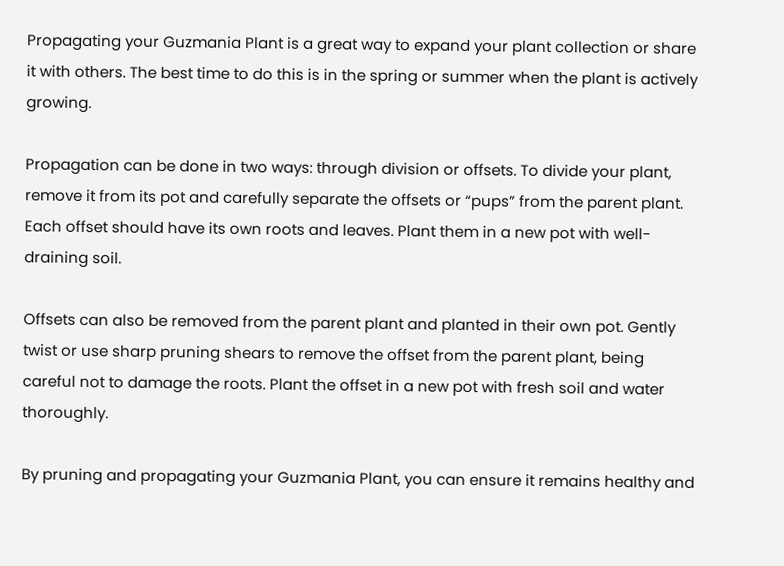Propagating your Guzmania Plant is a great way to expand your plant collection or share it with others. The best time to do this is in the spring or summer when the plant is actively growing.

Propagation can be done in two ways: through division or offsets. To divide your plant, remove it from its pot and carefully separate the offsets or “pups” from the parent plant. Each offset should have its own roots and leaves. Plant them in a new pot with well-draining soil.

Offsets can also be removed from the parent plant and planted in their own pot. Gently twist or use sharp pruning shears to remove the offset from the parent plant, being careful not to damage the roots. Plant the offset in a new pot with fresh soil and water thoroughly.

By pruning and propagating your Guzmania Plant, you can ensure it remains healthy and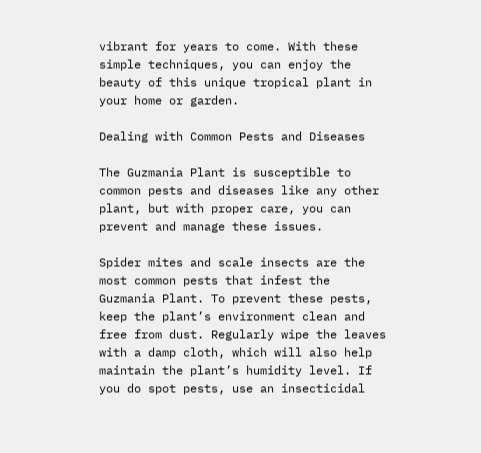vibrant for years to come. With these simple techniques, you can enjoy the beauty of this unique tropical plant in your home or garden.

Dealing with Common Pests and Diseases

The Guzmania Plant is susceptible to common pests and diseases like any other plant, but with proper care, you can prevent and manage these issues.

Spider mites and scale insects are the most common pests that infest the Guzmania Plant. To prevent these pests, keep the plant’s environment clean and free from dust. Regularly wipe the leaves with a damp cloth, which will also help maintain the plant’s humidity level. If you do spot pests, use an insecticidal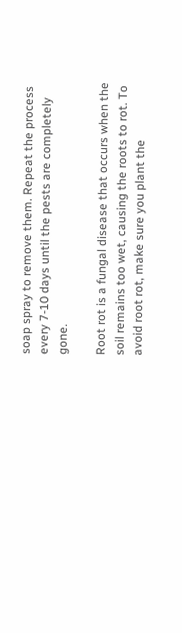soap spray to remove them. Repeat the process every 7-10 days until the pests are completely gone.

Root rot is a fungal disease that occurs when the soil remains too wet, causing the roots to rot. To avoid root rot, make sure you plant the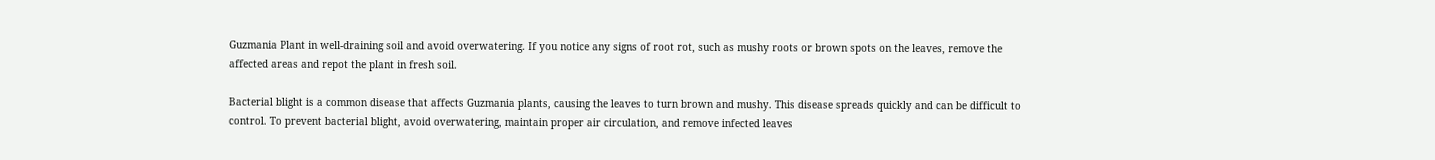Guzmania Plant in well-draining soil and avoid overwatering. If you notice any signs of root rot, such as mushy roots or brown spots on the leaves, remove the affected areas and repot the plant in fresh soil.

Bacterial blight is a common disease that affects Guzmania plants, causing the leaves to turn brown and mushy. This disease spreads quickly and can be difficult to control. To prevent bacterial blight, avoid overwatering, maintain proper air circulation, and remove infected leaves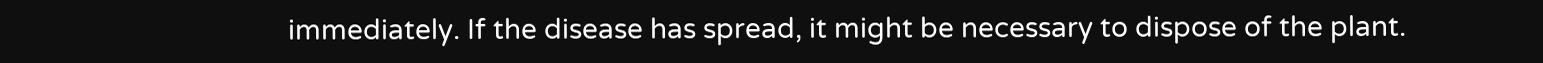immediately. If the disease has spread, it might be necessary to dispose of the plant.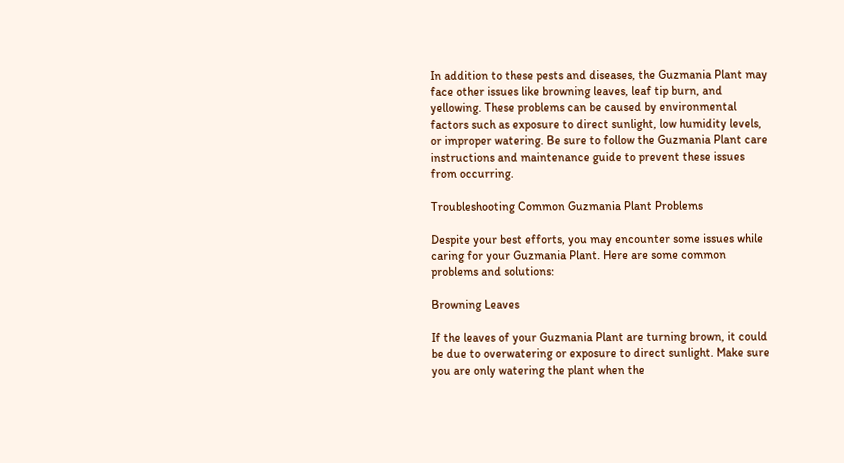In addition to these pests and diseases, the Guzmania Plant may face other issues like browning leaves, leaf tip burn, and yellowing. These problems can be caused by environmental factors such as exposure to direct sunlight, low humidity levels, or improper watering. Be sure to follow the Guzmania Plant care instructions and maintenance guide to prevent these issues from occurring.

Troubleshooting Common Guzmania Plant Problems

Despite your best efforts, you may encounter some issues while caring for your Guzmania Plant. Here are some common problems and solutions:

Browning Leaves

If the leaves of your Guzmania Plant are turning brown, it could be due to overwatering or exposure to direct sunlight. Make sure you are only watering the plant when the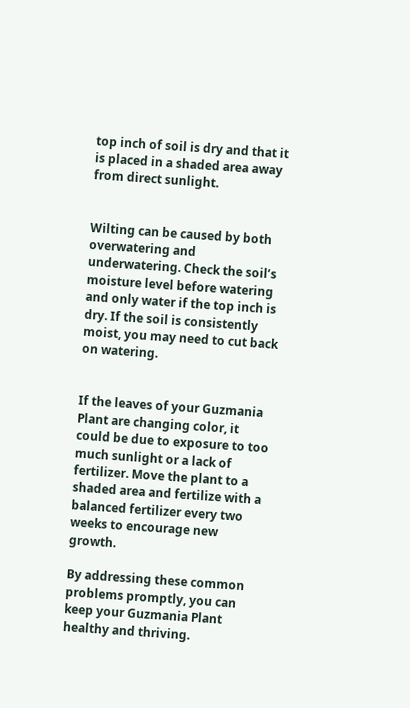top inch of soil is dry and that it is placed in a shaded area away from direct sunlight.


Wilting can be caused by both overwatering and underwatering. Check the soil’s moisture level before watering and only water if the top inch is dry. If the soil is consistently moist, you may need to cut back on watering.


If the leaves of your Guzmania Plant are changing color, it could be due to exposure to too much sunlight or a lack of fertilizer. Move the plant to a shaded area and fertilize with a balanced fertilizer every two weeks to encourage new growth.

By addressing these common problems promptly, you can keep your Guzmania Plant healthy and thriving.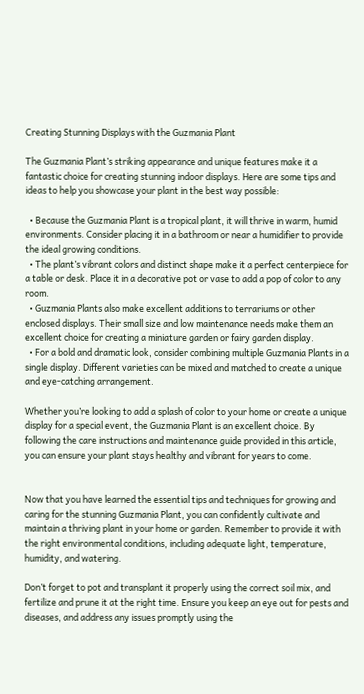Creating Stunning Displays with the Guzmania Plant

The Guzmania Plant’s striking appearance and unique features make it a fantastic choice for creating stunning indoor displays. Here are some tips and ideas to help you showcase your plant in the best way possible:

  • Because the Guzmania Plant is a tropical plant, it will thrive in warm, humid environments. Consider placing it in a bathroom or near a humidifier to provide the ideal growing conditions.
  • The plant’s vibrant colors and distinct shape make it a perfect centerpiece for a table or desk. Place it in a decorative pot or vase to add a pop of color to any room.
  • Guzmania Plants also make excellent additions to terrariums or other enclosed displays. Their small size and low maintenance needs make them an excellent choice for creating a miniature garden or fairy garden display.
  • For a bold and dramatic look, consider combining multiple Guzmania Plants in a single display. Different varieties can be mixed and matched to create a unique and eye-catching arrangement.

Whether you’re looking to add a splash of color to your home or create a unique display for a special event, the Guzmania Plant is an excellent choice. By following the care instructions and maintenance guide provided in this article, you can ensure your plant stays healthy and vibrant for years to come.


Now that you have learned the essential tips and techniques for growing and caring for the stunning Guzmania Plant, you can confidently cultivate and maintain a thriving plant in your home or garden. Remember to provide it with the right environmental conditions, including adequate light, temperature, humidity, and watering.

Don’t forget to pot and transplant it properly using the correct soil mix, and fertilize and prune it at the right time. Ensure you keep an eye out for pests and diseases, and address any issues promptly using the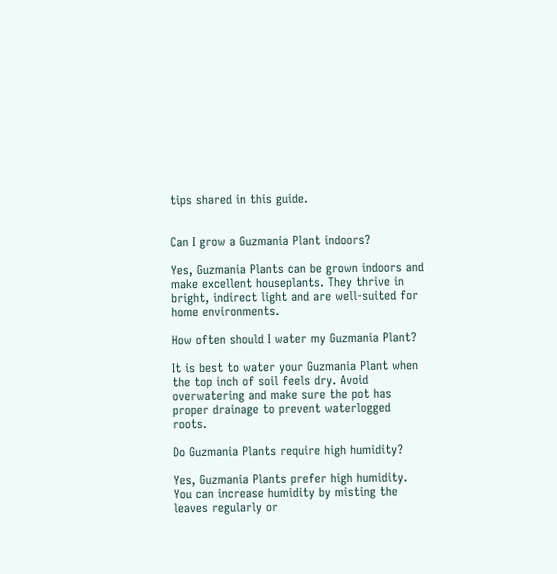tips shared in this guide.


Can I grow a Guzmania Plant indoors?

Yes, Guzmania Plants can be grown indoors and make excellent houseplants. They thrive in bright, indirect light and are well-suited for home environments.

How often should I water my Guzmania Plant?

It is best to water your Guzmania Plant when the top inch of soil feels dry. Avoid overwatering and make sure the pot has proper drainage to prevent waterlogged roots.

Do Guzmania Plants require high humidity?

Yes, Guzmania Plants prefer high humidity. You can increase humidity by misting the leaves regularly or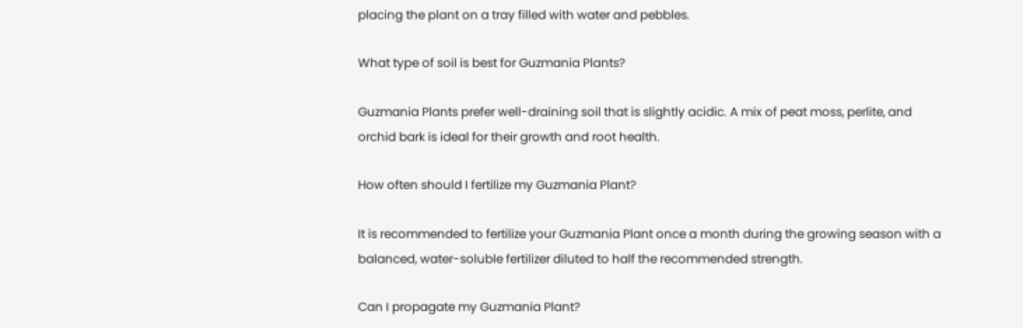placing the plant on a tray filled with water and pebbles.

What type of soil is best for Guzmania Plants?

Guzmania Plants prefer well-draining soil that is slightly acidic. A mix of peat moss, perlite, and orchid bark is ideal for their growth and root health.

How often should I fertilize my Guzmania Plant?

It is recommended to fertilize your Guzmania Plant once a month during the growing season with a balanced, water-soluble fertilizer diluted to half the recommended strength.

Can I propagate my Guzmania Plant?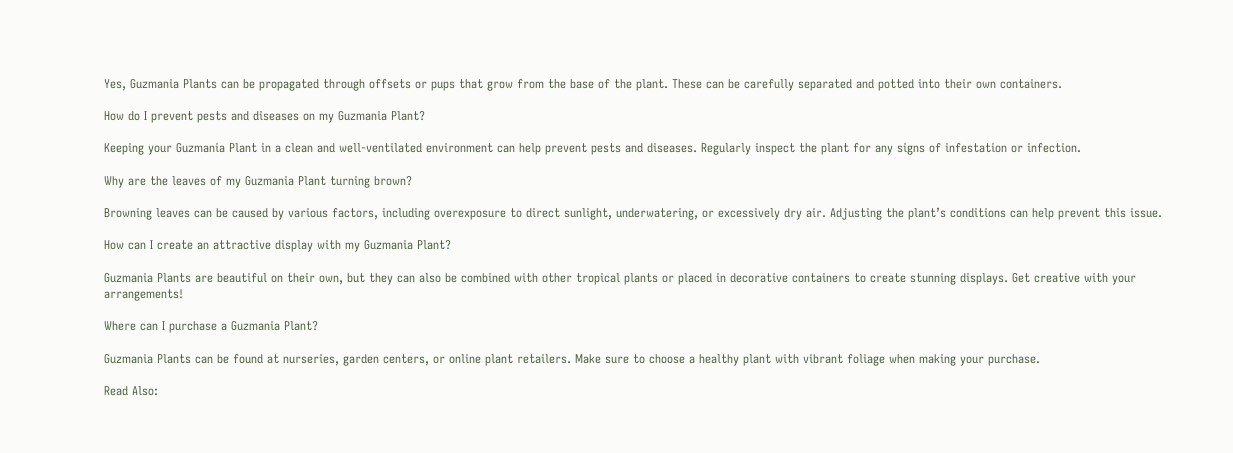Yes, Guzmania Plants can be propagated through offsets or pups that grow from the base of the plant. These can be carefully separated and potted into their own containers.

How do I prevent pests and diseases on my Guzmania Plant?

Keeping your Guzmania Plant in a clean and well-ventilated environment can help prevent pests and diseases. Regularly inspect the plant for any signs of infestation or infection.

Why are the leaves of my Guzmania Plant turning brown?

Browning leaves can be caused by various factors, including overexposure to direct sunlight, underwatering, or excessively dry air. Adjusting the plant’s conditions can help prevent this issue.

How can I create an attractive display with my Guzmania Plant?

Guzmania Plants are beautiful on their own, but they can also be combined with other tropical plants or placed in decorative containers to create stunning displays. Get creative with your arrangements!

Where can I purchase a Guzmania Plant?

Guzmania Plants can be found at nurseries, garden centers, or online plant retailers. Make sure to choose a healthy plant with vibrant foliage when making your purchase.

Read Also: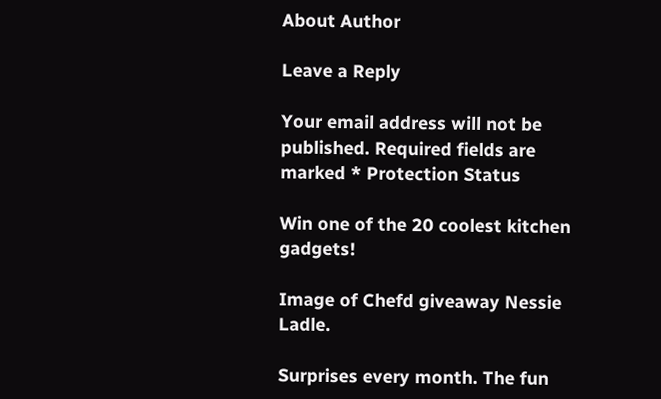About Author

Leave a Reply

Your email address will not be published. Required fields are marked * Protection Status

Win one of the 20 coolest kitchen gadgets!

Image of Chefd giveaway Nessie Ladle.

Surprises every month. The fun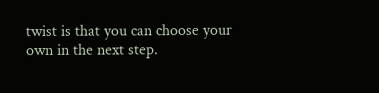twist is that you can choose your own in the next step.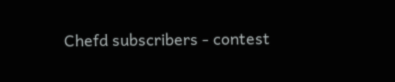Chefd subscribers - contest